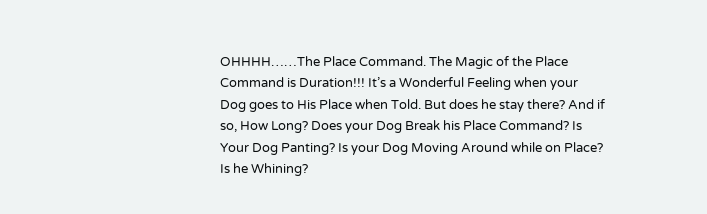OHHHH……The Place Command. The Magic of the Place Command is Duration!!! It’s a Wonderful Feeling when your Dog goes to His Place when Told. But does he stay there? And if so, How Long? Does your Dog Break his Place Command? Is Your Dog Panting? Is your Dog Moving Around while on Place? Is he Whining?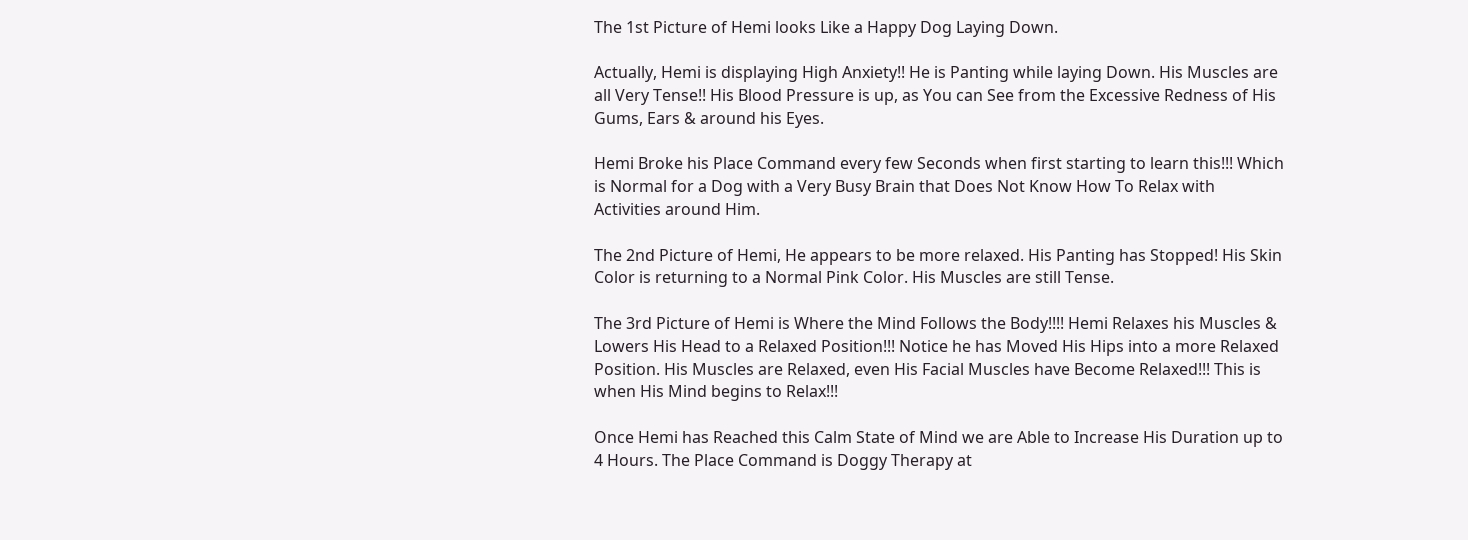The 1st Picture of Hemi looks Like a Happy Dog Laying Down.

Actually, Hemi is displaying High Anxiety!! He is Panting while laying Down. His Muscles are all Very Tense!! His Blood Pressure is up, as You can See from the Excessive Redness of His Gums, Ears & around his Eyes.

Hemi Broke his Place Command every few Seconds when first starting to learn this!!! Which is Normal for a Dog with a Very Busy Brain that Does Not Know How To Relax with Activities around Him.

The 2nd Picture of Hemi, He appears to be more relaxed. His Panting has Stopped! His Skin Color is returning to a Normal Pink Color. His Muscles are still Tense.

The 3rd Picture of Hemi is Where the Mind Follows the Body!!!! Hemi Relaxes his Muscles & Lowers His Head to a Relaxed Position!!! Notice he has Moved His Hips into a more Relaxed Position. His Muscles are Relaxed, even His Facial Muscles have Become Relaxed!!! This is when His Mind begins to Relax!!!

Once Hemi has Reached this Calm State of Mind we are Able to Increase His Duration up to 4 Hours. The Place Command is Doggy Therapy at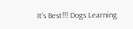It’s Best!!! Dogs Learning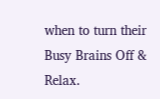when to turn their Busy Brains Off & Relax.